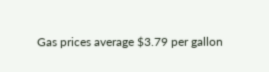Gas prices average $3.79 per gallon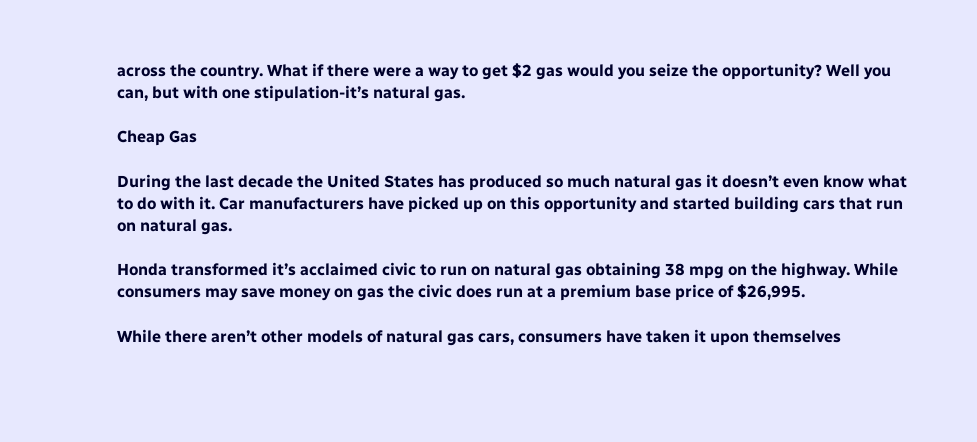across the country. What if there were a way to get $2 gas would you seize the opportunity? Well you can, but with one stipulation-it’s natural gas.

Cheap Gas

During the last decade the United States has produced so much natural gas it doesn’t even know what to do with it. Car manufacturers have picked up on this opportunity and started building cars that run on natural gas.

Honda transformed it’s acclaimed civic to run on natural gas obtaining 38 mpg on the highway. While consumers may save money on gas the civic does run at a premium base price of $26,995.

While there aren’t other models of natural gas cars, consumers have taken it upon themselves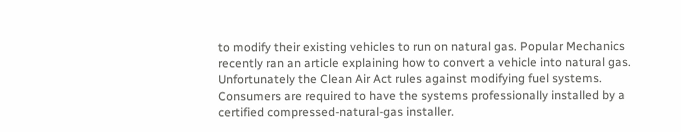to modify their existing vehicles to run on natural gas. Popular Mechanics recently ran an article explaining how to convert a vehicle into natural gas. Unfortunately the Clean Air Act rules against modifying fuel systems. Consumers are required to have the systems professionally installed by a certified compressed-natural-gas installer.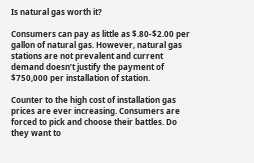Is natural gas worth it?

Consumers can pay as little as $.80-$2.00 per gallon of natural gas. However, natural gas stations are not prevalent and current demand doesn’t justify the payment of $750,000 per installation of station.

Counter to the high cost of installation gas prices are ever increasing. Consumers are forced to pick and choose their battles. Do they want to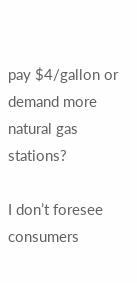pay $4/gallon or demand more natural gas stations?

I don’t foresee consumers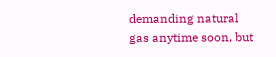demanding natural gas anytime soon, but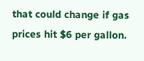that could change if gas prices hit $6 per gallon.